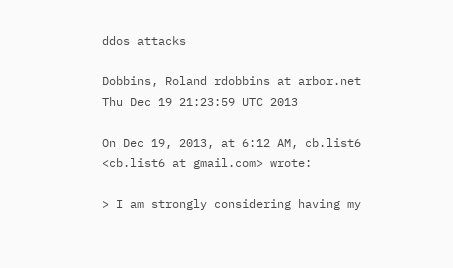ddos attacks

Dobbins, Roland rdobbins at arbor.net
Thu Dec 19 21:23:59 UTC 2013

On Dec 19, 2013, at 6:12 AM, cb.list6 <cb.list6 at gmail.com> wrote:

> I am strongly considering having my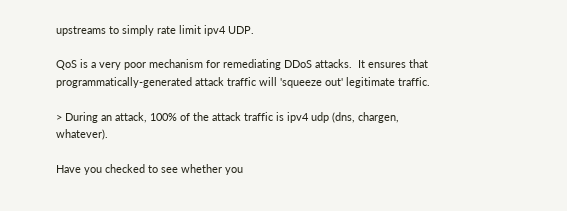upstreams to simply rate limit ipv4 UDP.

QoS is a very poor mechanism for remediating DDoS attacks.  It ensures that programmatically-generated attack traffic will 'squeeze out' legitimate traffic.

> During an attack, 100% of the attack traffic is ipv4 udp (dns, chargen, whatever).

Have you checked to see whether you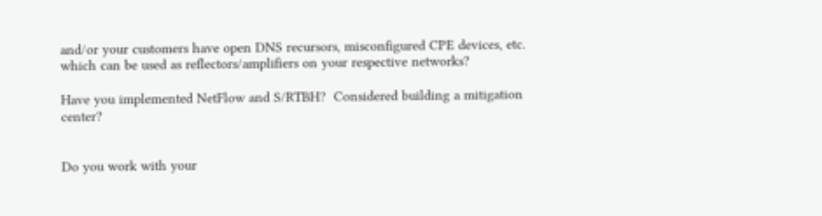and/or your customers have open DNS recursors, misconfigured CPE devices, etc. which can be used as reflectors/amplifiers on your respective networks?

Have you implemented NetFlow and S/RTBH?  Considered building a mitigation center?


Do you work with your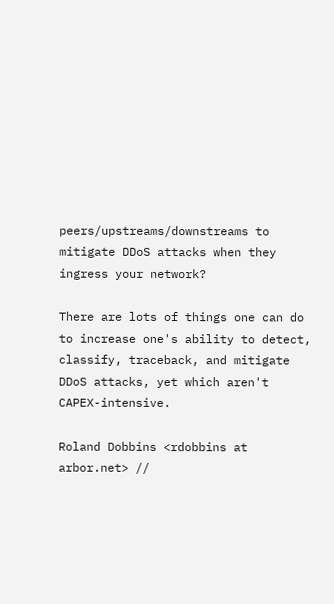peers/upstreams/downstreams to mitigate DDoS attacks when they ingress your network?

There are lots of things one can do to increase one's ability to detect, classify, traceback, and mitigate DDoS attacks, yet which aren't CAPEX-intensive.

Roland Dobbins <rdobbins at arbor.net> //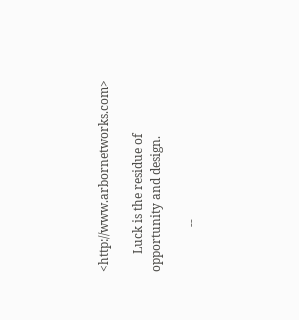<http://www.arbornetworks.com>

      Luck is the residue of opportunity and design.

               --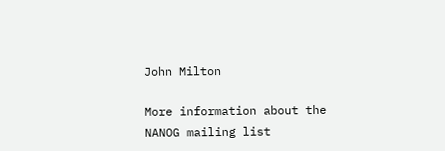John Milton

More information about the NANOG mailing list